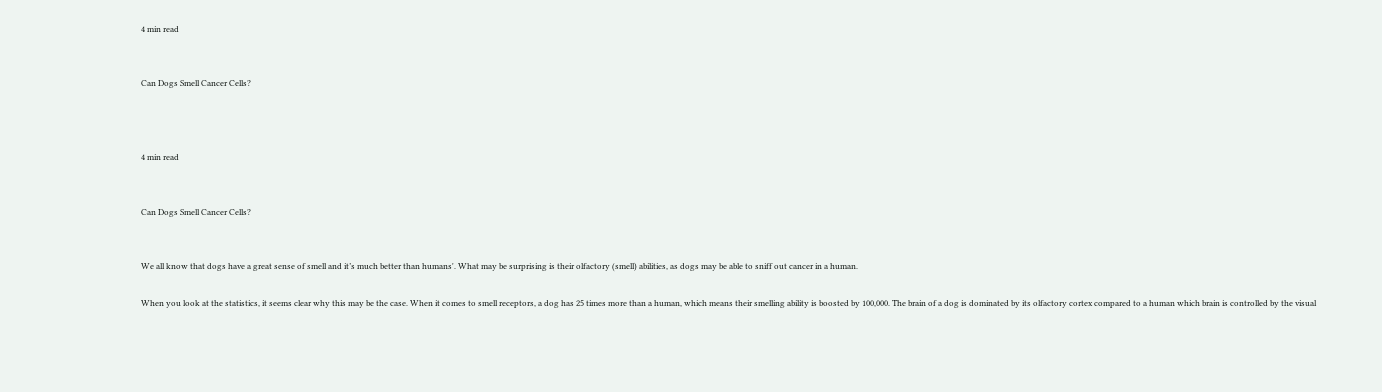4 min read


Can Dogs Smell Cancer Cells?



4 min read


Can Dogs Smell Cancer Cells?


We all know that dogs have a great sense of smell and it’s much better than humans'. What may be surprising is their olfactory (smell) abilities, as dogs may be able to sniff out cancer in a human.

When you look at the statistics, it seems clear why this may be the case. When it comes to smell receptors, a dog has 25 times more than a human, which means their smelling ability is boosted by 100,000. The brain of a dog is dominated by its olfactory cortex compared to a human which brain is controlled by the visual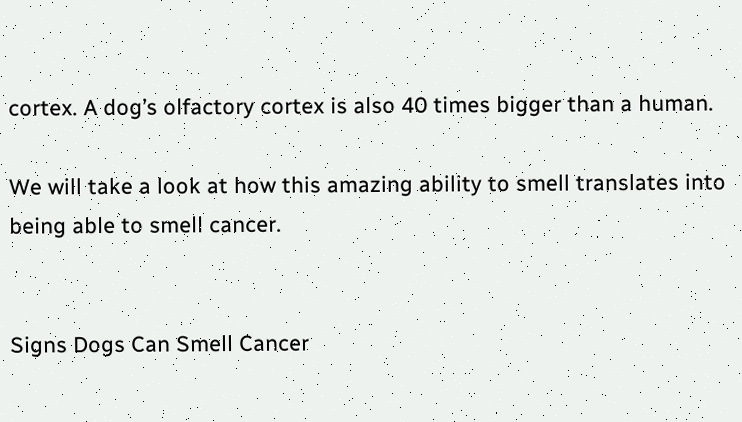cortex. A dog’s olfactory cortex is also 40 times bigger than a human.

We will take a look at how this amazing ability to smell translates into being able to smell cancer.


Signs Dogs Can Smell Cancer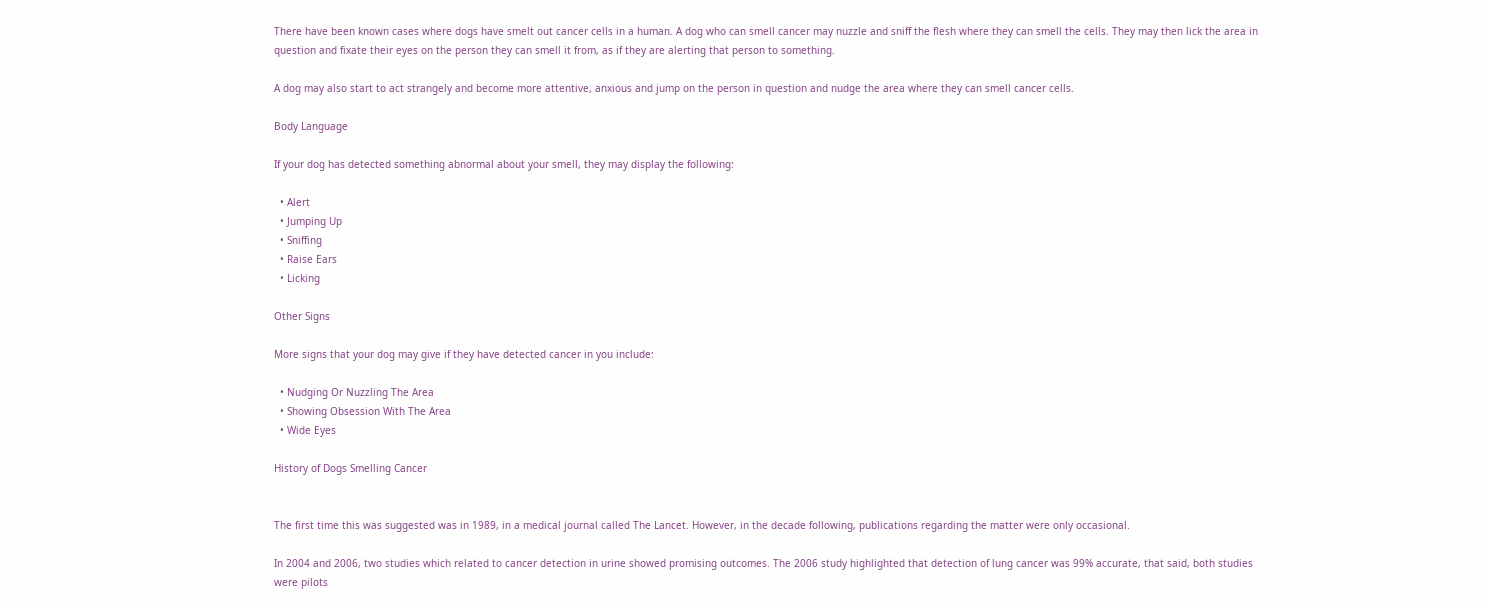There have been known cases where dogs have smelt out cancer cells in a human. A dog who can smell cancer may nuzzle and sniff the flesh where they can smell the cells. They may then lick the area in question and fixate their eyes on the person they can smell it from, as if they are alerting that person to something.

A dog may also start to act strangely and become more attentive, anxious and jump on the person in question and nudge the area where they can smell cancer cells.

Body Language

If your dog has detected something abnormal about your smell, they may display the following:

  • Alert
  • Jumping Up
  • Sniffing
  • Raise Ears
  • Licking

Other Signs

More signs that your dog may give if they have detected cancer in you include:

  • Nudging Or Nuzzling The Area
  • Showing Obsession With The Area
  • Wide Eyes

History of Dogs Smelling Cancer


The first time this was suggested was in 1989, in a medical journal called The Lancet. However, in the decade following, publications regarding the matter were only occasional.

In 2004 and 2006, two studies which related to cancer detection in urine showed promising outcomes. The 2006 study highlighted that detection of lung cancer was 99% accurate, that said, both studies were pilots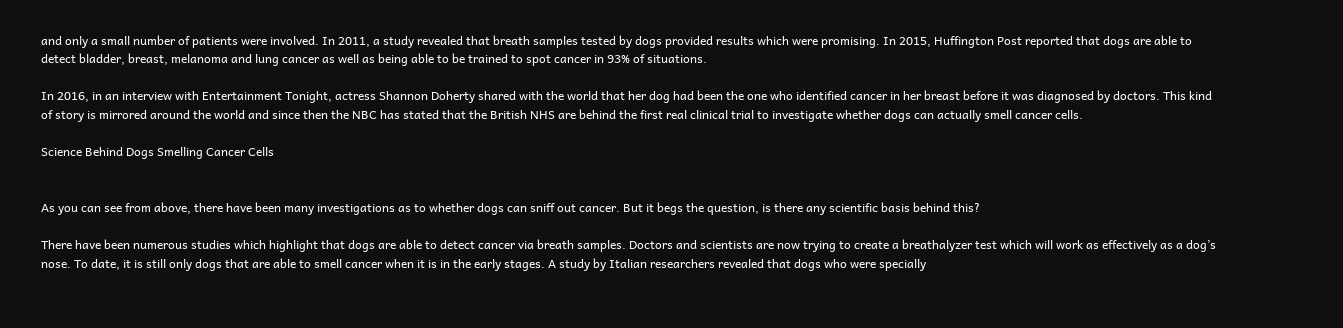and only a small number of patients were involved. In 2011, a study revealed that breath samples tested by dogs provided results which were promising. In 2015, Huffington Post reported that dogs are able to detect bladder, breast, melanoma and lung cancer as well as being able to be trained to spot cancer in 93% of situations.

In 2016, in an interview with Entertainment Tonight, actress Shannon Doherty shared with the world that her dog had been the one who identified cancer in her breast before it was diagnosed by doctors. This kind of story is mirrored around the world and since then the NBC has stated that the British NHS are behind the first real clinical trial to investigate whether dogs can actually smell cancer cells.

Science Behind Dogs Smelling Cancer Cells


As you can see from above, there have been many investigations as to whether dogs can sniff out cancer. But it begs the question, is there any scientific basis behind this?

There have been numerous studies which highlight that dogs are able to detect cancer via breath samples. Doctors and scientists are now trying to create a breathalyzer test which will work as effectively as a dog’s nose. To date, it is still only dogs that are able to smell cancer when it is in the early stages. A study by Italian researchers revealed that dogs who were specially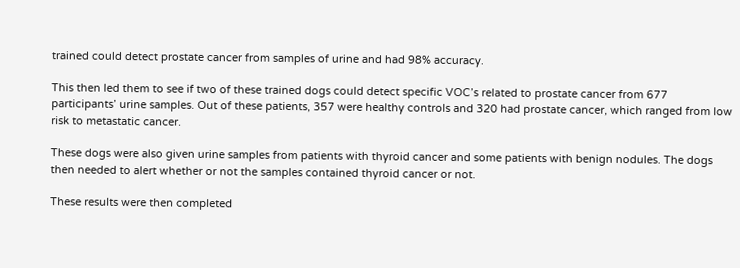trained could detect prostate cancer from samples of urine and had 98% accuracy.

This then led them to see if two of these trained dogs could detect specific VOC’s related to prostate cancer from 677 participants’ urine samples. Out of these patients, 357 were healthy controls and 320 had prostate cancer, which ranged from low risk to metastatic cancer.

These dogs were also given urine samples from patients with thyroid cancer and some patients with benign nodules. The dogs then needed to alert whether or not the samples contained thyroid cancer or not.

These results were then completed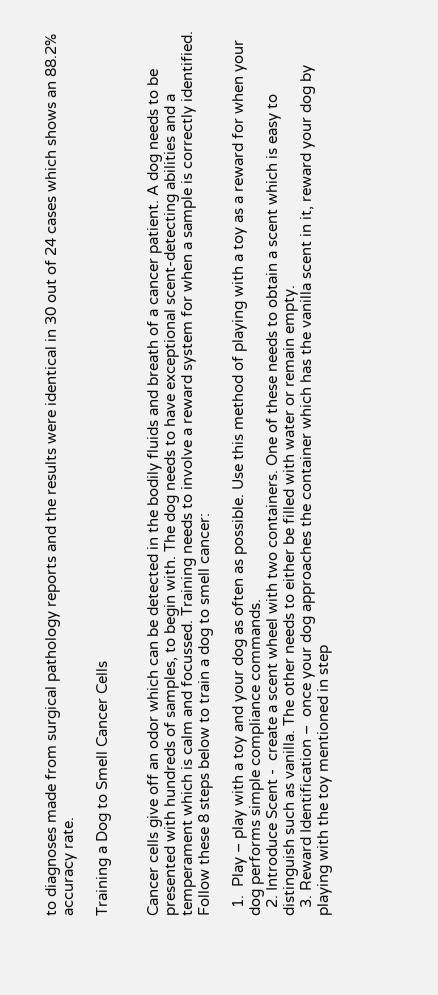to diagnoses made from surgical pathology reports and the results were identical in 30 out of 24 cases which shows an 88.2% accuracy rate.

Training a Dog to Smell Cancer Cells


Cancer cells give off an odor which can be detected in the bodily fluids and breath of a cancer patient. A dog needs to be presented with hundreds of samples, to begin with. The dog needs to have exceptional scent-detecting abilities and a temperament which is calm and focussed. Training needs to involve a reward system for when a sample is correctly identified. Follow these 8 steps below to train a dog to smell cancer:

  1.  Play – play with a toy and your dog as often as possible. Use this method of playing with a toy as a reward for when your dog performs simple compliance commands.
  2. Introduce Scent -  create a scent wheel with two containers. One of these needs to obtain a scent which is easy to distinguish such as vanilla. The other needs to either be filled with water or remain empty.
  3. Reward Identification –  once your dog approaches the container which has the vanilla scent in it, reward your dog by playing with the toy mentioned in step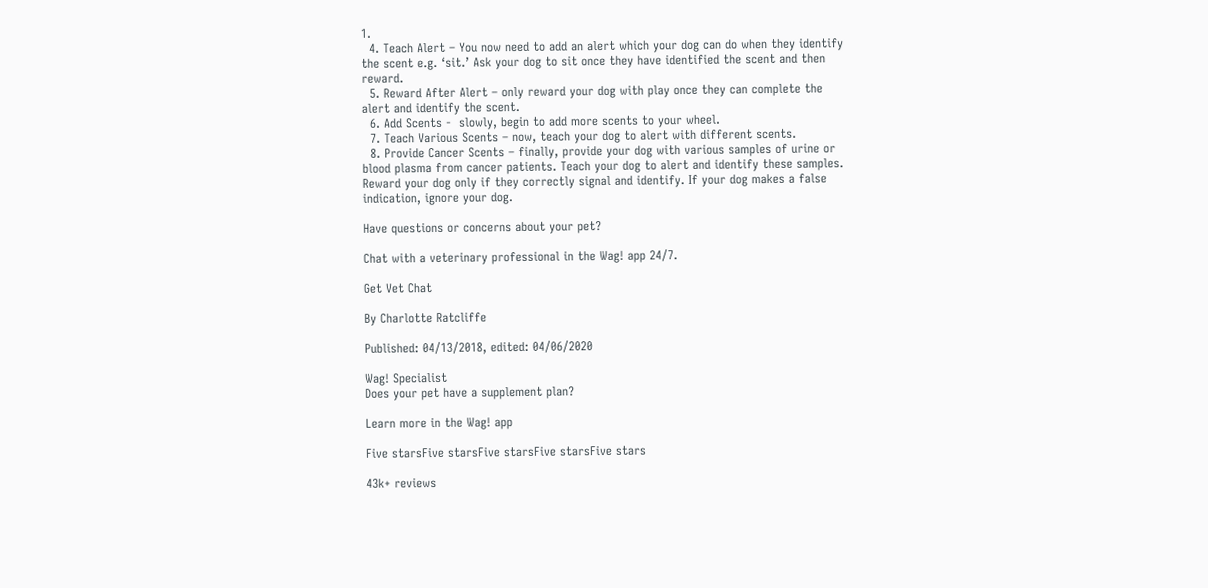1.
  4. Teach Alert – You now need to add an alert which your dog can do when they identify the scent e.g. ‘sit.’ Ask your dog to sit once they have identified the scent and then reward.
  5. Reward After Alert – only reward your dog with play once they can complete the alert and identify the scent.
  6. Add Scents -  slowly, begin to add more scents to your wheel.
  7. Teach Various Scents – now, teach your dog to alert with different scents.
  8. Provide Cancer Scents – finally, provide your dog with various samples of urine or blood plasma from cancer patients. Teach your dog to alert and identify these samples. Reward your dog only if they correctly signal and identify. If your dog makes a false indication, ignore your dog.

Have questions or concerns about your pet?

Chat with a veterinary professional in the Wag! app 24/7.

Get Vet Chat

By Charlotte Ratcliffe

Published: 04/13/2018, edited: 04/06/2020

Wag! Specialist
Does your pet have a supplement plan?

Learn more in the Wag! app

Five starsFive starsFive starsFive starsFive stars

43k+ reviews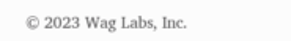© 2023 Wag Labs, Inc.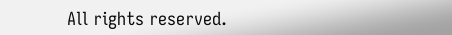All rights reserved.